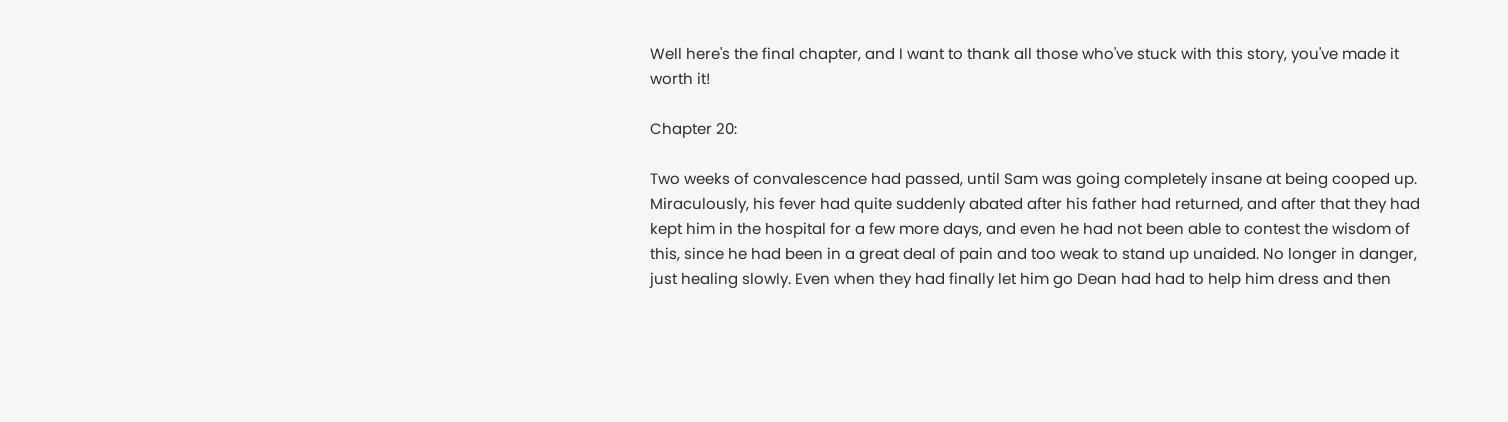Well here's the final chapter, and I want to thank all those who've stuck with this story, you've made it worth it!

Chapter 20:

Two weeks of convalescence had passed, until Sam was going completely insane at being cooped up. Miraculously, his fever had quite suddenly abated after his father had returned, and after that they had kept him in the hospital for a few more days, and even he had not been able to contest the wisdom of this, since he had been in a great deal of pain and too weak to stand up unaided. No longer in danger, just healing slowly. Even when they had finally let him go Dean had had to help him dress and then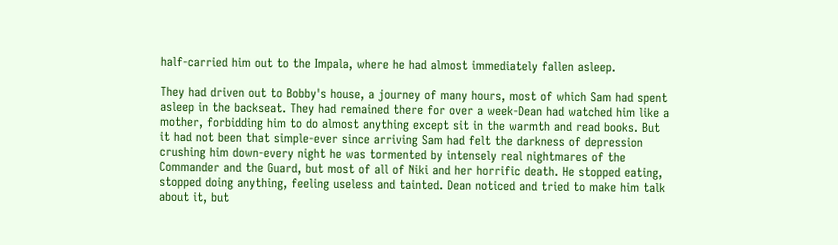half-carried him out to the Impala, where he had almost immediately fallen asleep.

They had driven out to Bobby's house, a journey of many hours, most of which Sam had spent asleep in the backseat. They had remained there for over a week-Dean had watched him like a mother, forbidding him to do almost anything except sit in the warmth and read books. But it had not been that simple-ever since arriving Sam had felt the darkness of depression crushing him down-every night he was tormented by intensely real nightmares of the Commander and the Guard, but most of all of Niki and her horrific death. He stopped eating, stopped doing anything, feeling useless and tainted. Dean noticed and tried to make him talk about it, but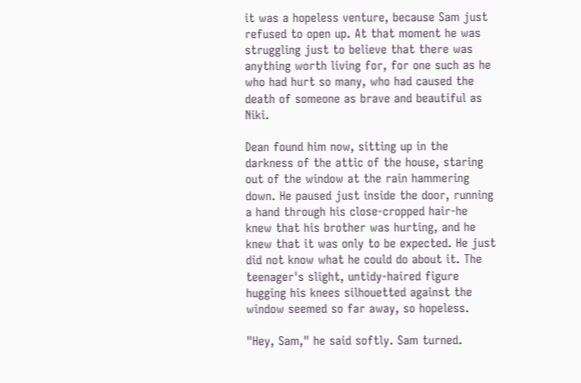it was a hopeless venture, because Sam just refused to open up. At that moment he was struggling just to believe that there was anything worth living for, for one such as he who had hurt so many, who had caused the death of someone as brave and beautiful as Niki.

Dean found him now, sitting up in the darkness of the attic of the house, staring out of the window at the rain hammering down. He paused just inside the door, running a hand through his close-cropped hair-he knew that his brother was hurting, and he knew that it was only to be expected. He just did not know what he could do about it. The teenager's slight, untidy-haired figure hugging his knees silhouetted against the window seemed so far away, so hopeless.

"Hey, Sam," he said softly. Sam turned.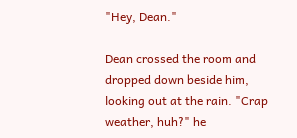"Hey, Dean."

Dean crossed the room and dropped down beside him, looking out at the rain. "Crap weather, huh?" he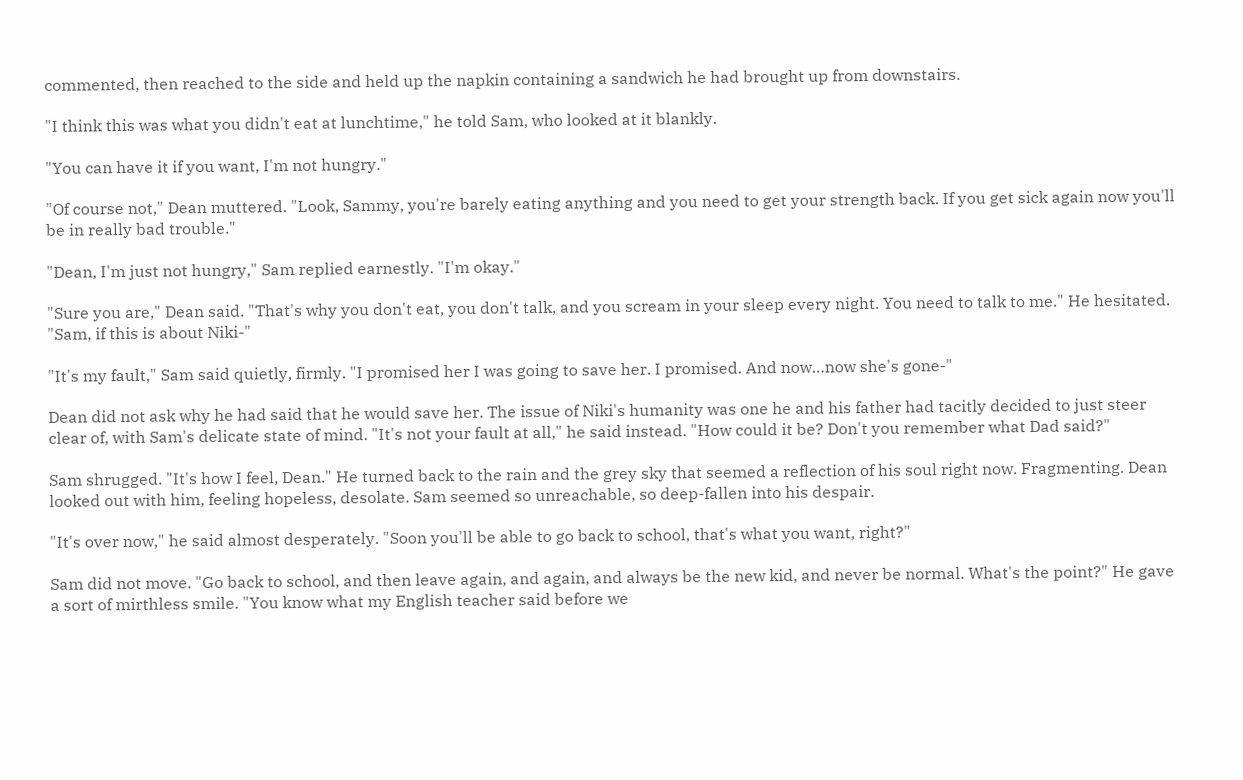commented, then reached to the side and held up the napkin containing a sandwich he had brought up from downstairs.

"I think this was what you didn't eat at lunchtime," he told Sam, who looked at it blankly.

"You can have it if you want, I'm not hungry."

"Of course not," Dean muttered. "Look, Sammy, you're barely eating anything and you need to get your strength back. If you get sick again now you'll be in really bad trouble."

"Dean, I'm just not hungry," Sam replied earnestly. "I'm okay."

"Sure you are," Dean said. "That's why you don't eat, you don't talk, and you scream in your sleep every night. You need to talk to me." He hesitated. "Sam, if this is about Niki-"

"It's my fault," Sam said quietly, firmly. "I promised her I was going to save her. I promised. And now…now she's gone-"

Dean did not ask why he had said that he would save her. The issue of Niki's humanity was one he and his father had tacitly decided to just steer clear of, with Sam's delicate state of mind. "It's not your fault at all," he said instead. "How could it be? Don't you remember what Dad said?"

Sam shrugged. "It's how I feel, Dean." He turned back to the rain and the grey sky that seemed a reflection of his soul right now. Fragmenting. Dean looked out with him, feeling hopeless, desolate. Sam seemed so unreachable, so deep-fallen into his despair.

"It's over now," he said almost desperately. "Soon you'll be able to go back to school, that's what you want, right?"

Sam did not move. "Go back to school, and then leave again, and again, and always be the new kid, and never be normal. What's the point?" He gave a sort of mirthless smile. "You know what my English teacher said before we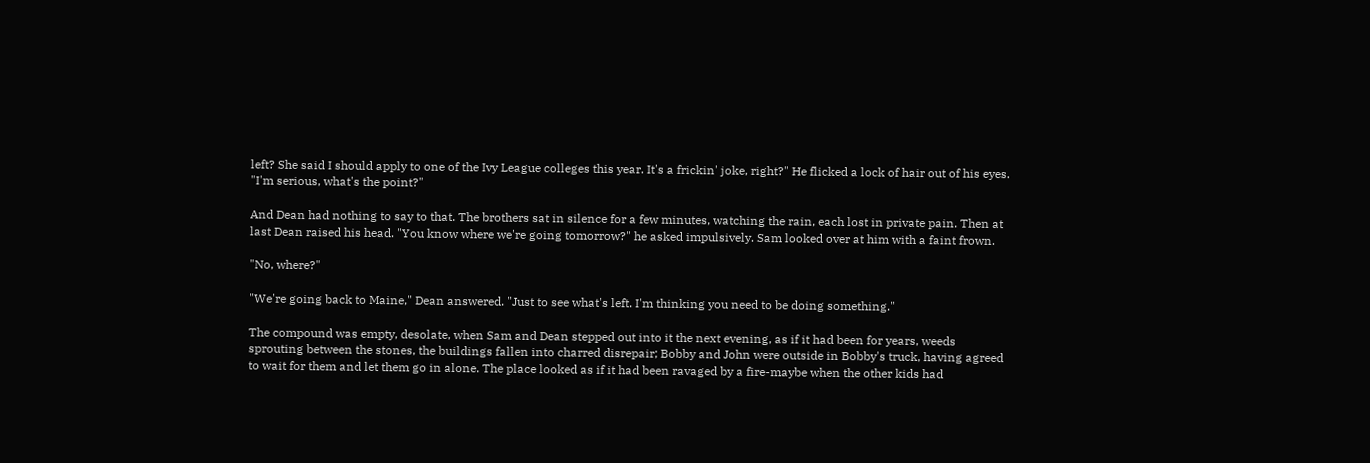left? She said I should apply to one of the Ivy League colleges this year. It's a frickin' joke, right?" He flicked a lock of hair out of his eyes. "I'm serious, what's the point?"

And Dean had nothing to say to that. The brothers sat in silence for a few minutes, watching the rain, each lost in private pain. Then at last Dean raised his head. "You know where we're going tomorrow?" he asked impulsively. Sam looked over at him with a faint frown.

"No, where?"

"We're going back to Maine," Dean answered. "Just to see what's left. I'm thinking you need to be doing something."

The compound was empty, desolate, when Sam and Dean stepped out into it the next evening, as if it had been for years, weeds sprouting between the stones, the buildings fallen into charred disrepair; Bobby and John were outside in Bobby's truck, having agreed to wait for them and let them go in alone. The place looked as if it had been ravaged by a fire-maybe when the other kids had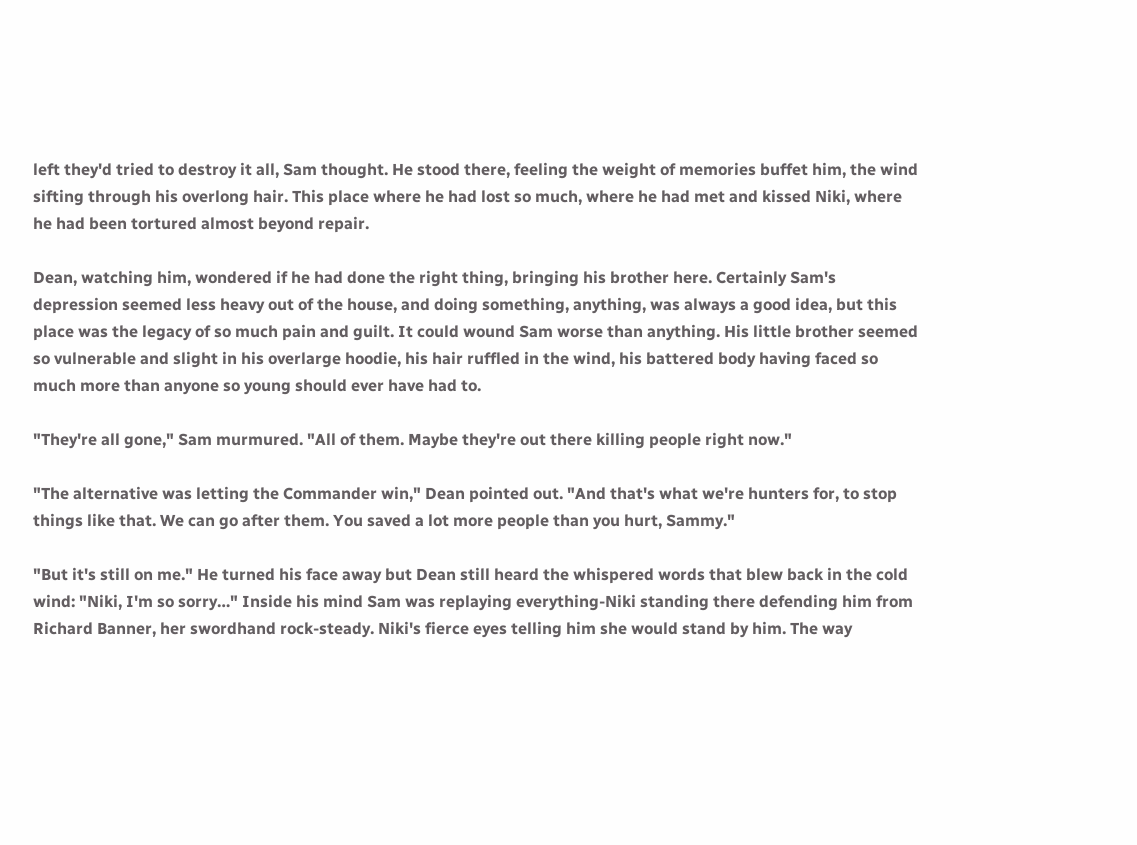left they'd tried to destroy it all, Sam thought. He stood there, feeling the weight of memories buffet him, the wind sifting through his overlong hair. This place where he had lost so much, where he had met and kissed Niki, where he had been tortured almost beyond repair.

Dean, watching him, wondered if he had done the right thing, bringing his brother here. Certainly Sam's depression seemed less heavy out of the house, and doing something, anything, was always a good idea, but this place was the legacy of so much pain and guilt. It could wound Sam worse than anything. His little brother seemed so vulnerable and slight in his overlarge hoodie, his hair ruffled in the wind, his battered body having faced so much more than anyone so young should ever have had to.

"They're all gone," Sam murmured. "All of them. Maybe they're out there killing people right now."

"The alternative was letting the Commander win," Dean pointed out. "And that's what we're hunters for, to stop things like that. We can go after them. You saved a lot more people than you hurt, Sammy."

"But it's still on me." He turned his face away but Dean still heard the whispered words that blew back in the cold wind: "Niki, I'm so sorry…" Inside his mind Sam was replaying everything-Niki standing there defending him from Richard Banner, her swordhand rock-steady. Niki's fierce eyes telling him she would stand by him. The way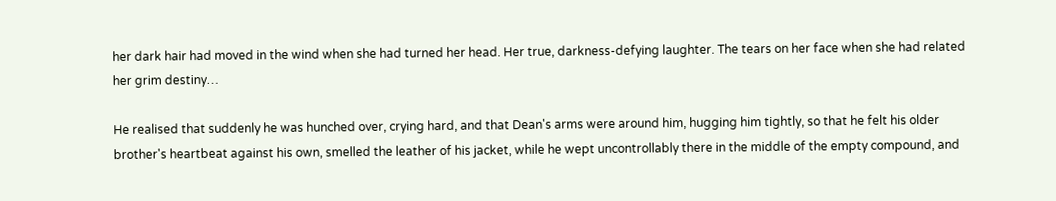her dark hair had moved in the wind when she had turned her head. Her true, darkness-defying laughter. The tears on her face when she had related her grim destiny…

He realised that suddenly he was hunched over, crying hard, and that Dean's arms were around him, hugging him tightly, so that he felt his older brother's heartbeat against his own, smelled the leather of his jacket, while he wept uncontrollably there in the middle of the empty compound, and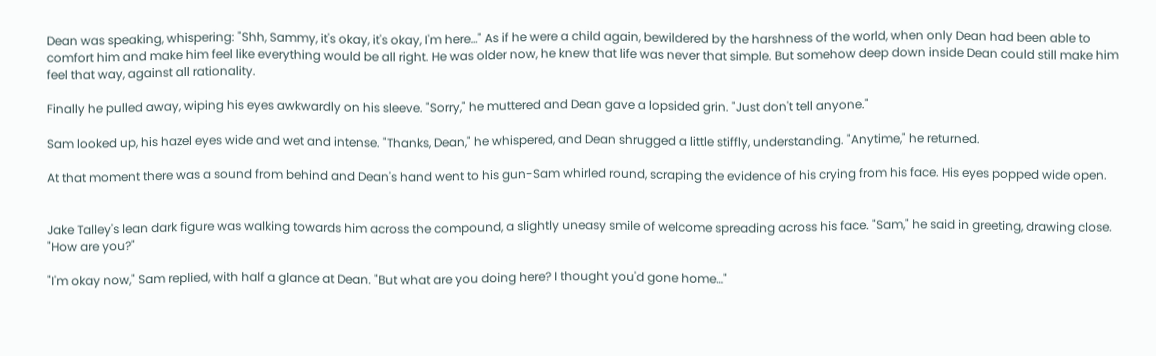Dean was speaking, whispering: "Shh, Sammy, it's okay, it's okay, I'm here…" As if he were a child again, bewildered by the harshness of the world, when only Dean had been able to comfort him and make him feel like everything would be all right. He was older now, he knew that life was never that simple. But somehow deep down inside Dean could still make him feel that way, against all rationality.

Finally he pulled away, wiping his eyes awkwardly on his sleeve. "Sorry," he muttered and Dean gave a lopsided grin. "Just don't tell anyone."

Sam looked up, his hazel eyes wide and wet and intense. "Thanks, Dean," he whispered, and Dean shrugged a little stiffly, understanding. "Anytime," he returned.

At that moment there was a sound from behind and Dean's hand went to his gun-Sam whirled round, scraping the evidence of his crying from his face. His eyes popped wide open.


Jake Talley's lean dark figure was walking towards him across the compound, a slightly uneasy smile of welcome spreading across his face. "Sam," he said in greeting, drawing close. "How are you?"

"I'm okay now," Sam replied, with half a glance at Dean. "But what are you doing here? I thought you'd gone home…"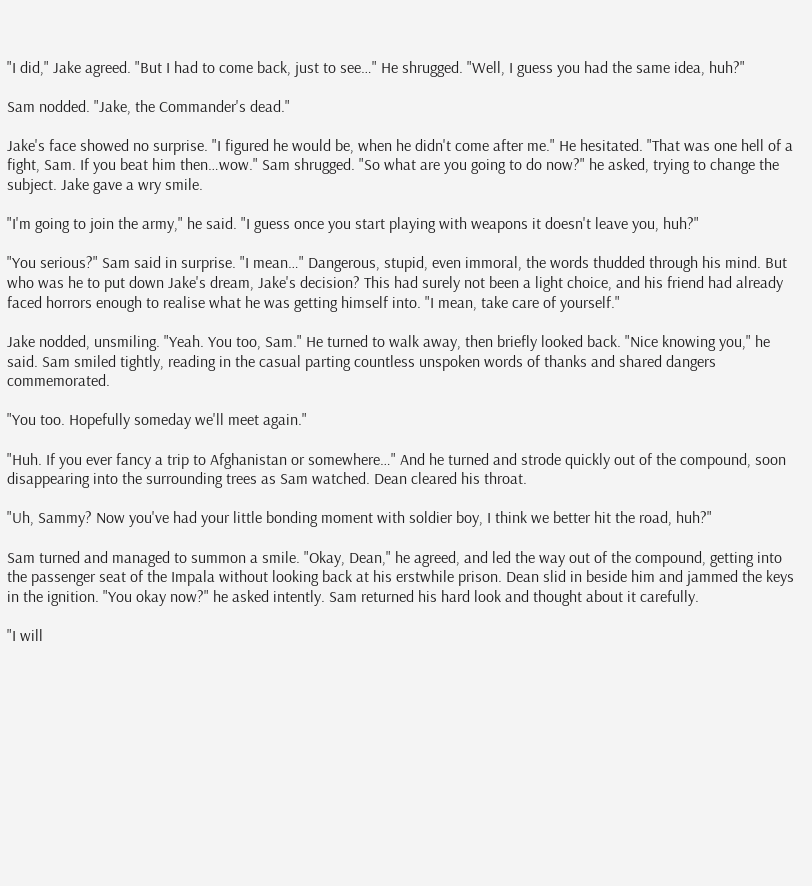"I did," Jake agreed. "But I had to come back, just to see…" He shrugged. "Well, I guess you had the same idea, huh?"

Sam nodded. "Jake, the Commander's dead."

Jake's face showed no surprise. "I figured he would be, when he didn't come after me." He hesitated. "That was one hell of a fight, Sam. If you beat him then…wow." Sam shrugged. "So what are you going to do now?" he asked, trying to change the subject. Jake gave a wry smile.

"I'm going to join the army," he said. "I guess once you start playing with weapons it doesn't leave you, huh?"

"You serious?" Sam said in surprise. "I mean…" Dangerous, stupid, even immoral, the words thudded through his mind. But who was he to put down Jake's dream, Jake's decision? This had surely not been a light choice, and his friend had already faced horrors enough to realise what he was getting himself into. "I mean, take care of yourself."

Jake nodded, unsmiling. "Yeah. You too, Sam." He turned to walk away, then briefly looked back. "Nice knowing you," he said. Sam smiled tightly, reading in the casual parting countless unspoken words of thanks and shared dangers commemorated.

"You too. Hopefully someday we'll meet again."

"Huh. If you ever fancy a trip to Afghanistan or somewhere…" And he turned and strode quickly out of the compound, soon disappearing into the surrounding trees as Sam watched. Dean cleared his throat.

"Uh, Sammy? Now you've had your little bonding moment with soldier boy, I think we better hit the road, huh?"

Sam turned and managed to summon a smile. "Okay, Dean," he agreed, and led the way out of the compound, getting into the passenger seat of the Impala without looking back at his erstwhile prison. Dean slid in beside him and jammed the keys in the ignition. "You okay now?" he asked intently. Sam returned his hard look and thought about it carefully.

"I will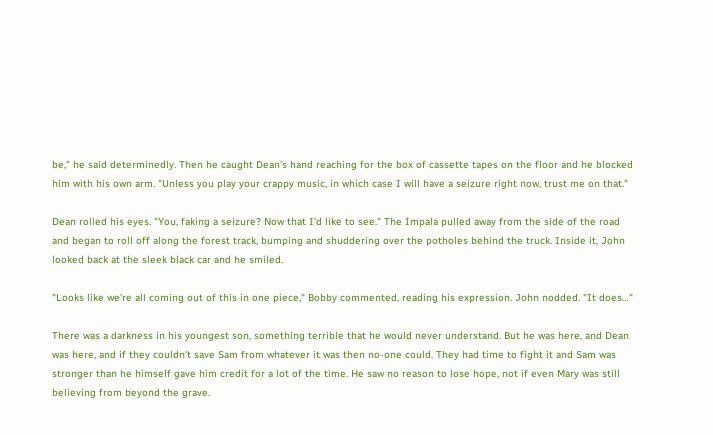be," he said determinedly. Then he caught Dean's hand reaching for the box of cassette tapes on the floor and he blocked him with his own arm. "Unless you play your crappy music, in which case I will have a seizure right now, trust me on that."

Dean rolled his eyes. "You, faking a seizure? Now that I'd like to see." The Impala pulled away from the side of the road and began to roll off along the forest track, bumping and shuddering over the potholes behind the truck. Inside it, John looked back at the sleek black car and he smiled.

"Looks like we're all coming out of this in one piece," Bobby commented, reading his expression. John nodded. "It does…"

There was a darkness in his youngest son, something terrible that he would never understand. But he was here, and Dean was here, and if they couldn't save Sam from whatever it was then no-one could. They had time to fight it and Sam was stronger than he himself gave him credit for a lot of the time. He saw no reason to lose hope, not if even Mary was still believing from beyond the grave.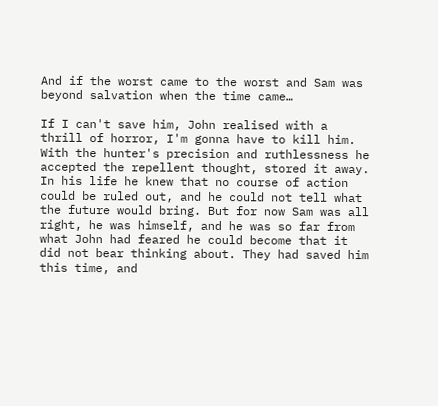And if the worst came to the worst and Sam was beyond salvation when the time came…

If I can't save him, John realised with a thrill of horror, I'm gonna have to kill him. With the hunter's precision and ruthlessness he accepted the repellent thought, stored it away. In his life he knew that no course of action could be ruled out, and he could not tell what the future would bring. But for now Sam was all right, he was himself, and he was so far from what John had feared he could become that it did not bear thinking about. They had saved him this time, and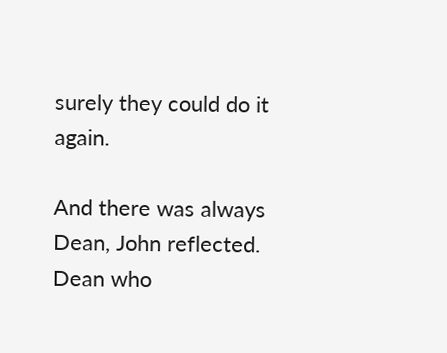surely they could do it again.

And there was always Dean, John reflected. Dean who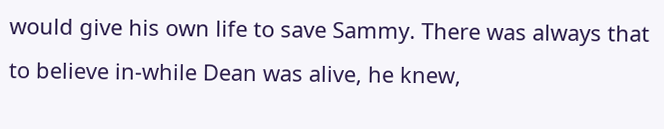would give his own life to save Sammy. There was always that to believe in-while Dean was alive, he knew,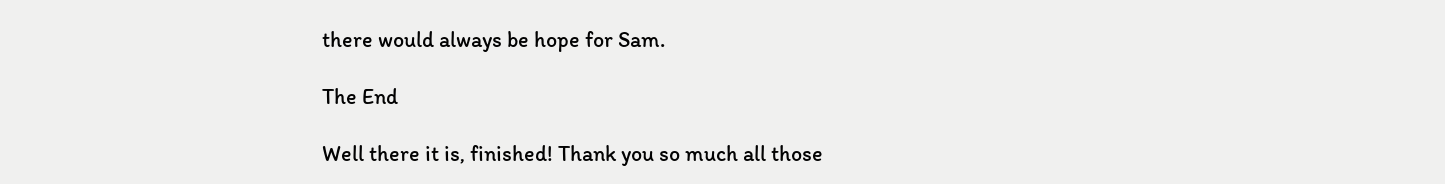there would always be hope for Sam.

The End

Well there it is, finished! Thank you so much all those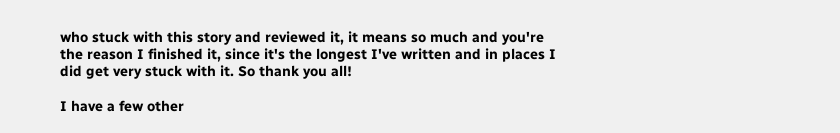who stuck with this story and reviewed it, it means so much and you're the reason I finished it, since it's the longest I've written and in places I did get very stuck with it. So thank you all!

I have a few other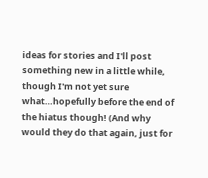ideas for stories and I'll post something new in a little while, though I'm not yet sure what…hopefully before the end of the hiatus though! (And why would they do that again, just for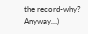the record-why? Anyway…)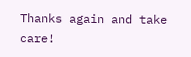Thanks again and take care!